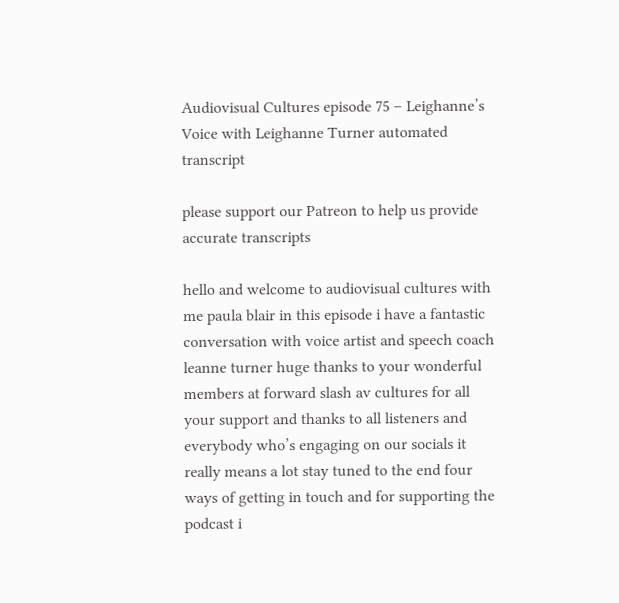Audiovisual Cultures episode 75 – Leighanne’s Voice with Leighanne Turner automated transcript

please support our Patreon to help us provide accurate transcripts

hello and welcome to audiovisual cultures with me paula blair in this episode i have a fantastic conversation with voice artist and speech coach leanne turner huge thanks to your wonderful members at forward slash av cultures for all your support and thanks to all listeners and everybody who’s engaging on our socials it really means a lot stay tuned to the end four ways of getting in touch and for supporting the podcast i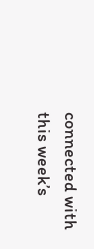connected with this week’s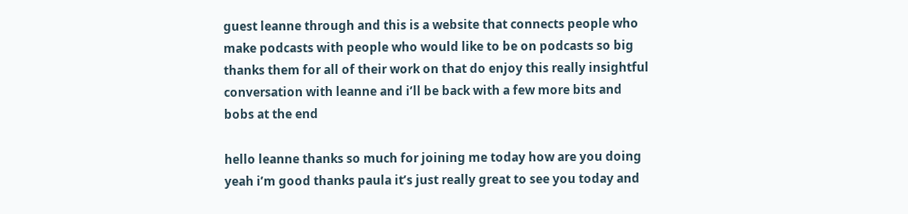guest leanne through and this is a website that connects people who make podcasts with people who would like to be on podcasts so big thanks them for all of their work on that do enjoy this really insightful conversation with leanne and i’ll be back with a few more bits and bobs at the end

hello leanne thanks so much for joining me today how are you doing yeah i’m good thanks paula it’s just really great to see you today and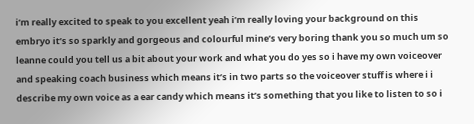i’m really excited to speak to you excellent yeah i’m really loving your background on this embryo it’s so sparkly and gorgeous and colourful mine’s very boring thank you so much um so leanne could you tell us a bit about your work and what you do yes so i have my own voiceover and speaking coach business which means it’s in two parts so the voiceover stuff is where i i describe my own voice as a ear candy which means it’s something that you like to listen to so i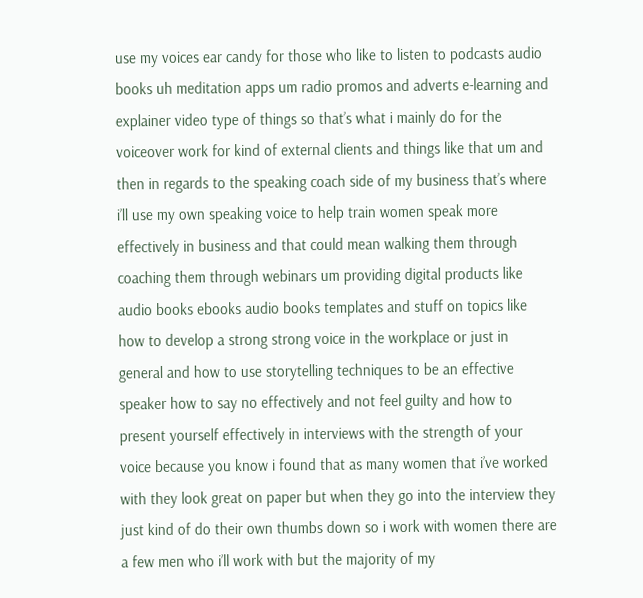use my voices ear candy for those who like to listen to podcasts audio books uh meditation apps um radio promos and adverts e-learning and explainer video type of things so that’s what i mainly do for the voiceover work for kind of external clients and things like that um and then in regards to the speaking coach side of my business that’s where i’ll use my own speaking voice to help train women speak more effectively in business and that could mean walking them through coaching them through webinars um providing digital products like audio books ebooks audio books templates and stuff on topics like how to develop a strong strong voice in the workplace or just in general and how to use storytelling techniques to be an effective speaker how to say no effectively and not feel guilty and how to present yourself effectively in interviews with the strength of your voice because you know i found that as many women that i’ve worked with they look great on paper but when they go into the interview they just kind of do their own thumbs down so i work with women there are a few men who i’ll work with but the majority of my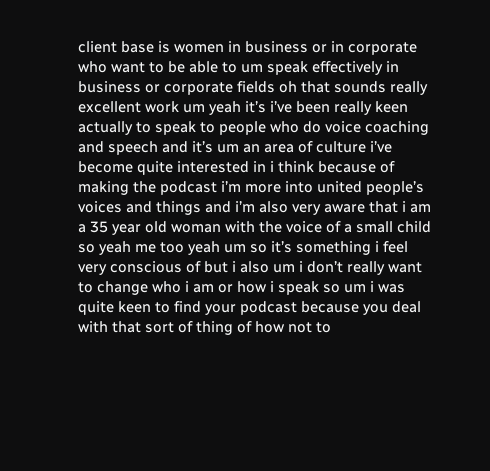client base is women in business or in corporate who want to be able to um speak effectively in business or corporate fields oh that sounds really excellent work um yeah it’s i’ve been really keen actually to speak to people who do voice coaching and speech and it’s um an area of culture i’ve become quite interested in i think because of making the podcast i’m more into united people’s voices and things and i’m also very aware that i am a 35 year old woman with the voice of a small child so yeah me too yeah um so it’s something i feel very conscious of but i also um i don’t really want to change who i am or how i speak so um i was quite keen to find your podcast because you deal with that sort of thing of how not to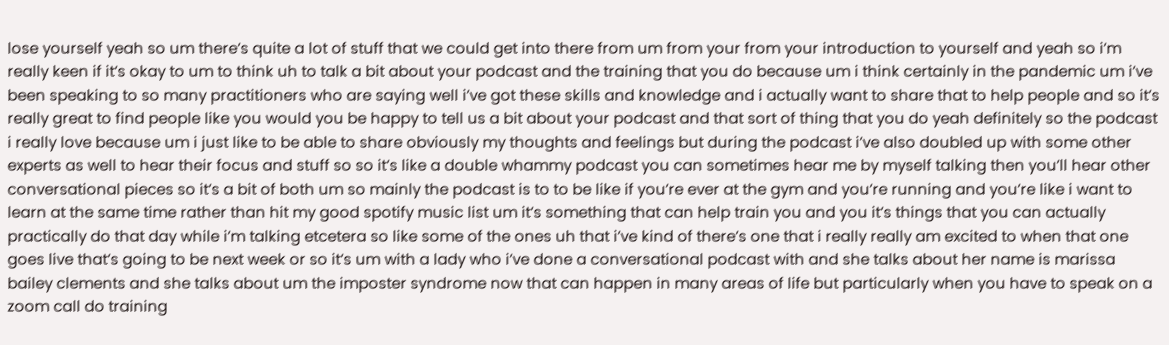lose yourself yeah so um there’s quite a lot of stuff that we could get into there from um from your from your introduction to yourself and yeah so i’m really keen if it’s okay to um to think uh to talk a bit about your podcast and the training that you do because um i think certainly in the pandemic um i’ve been speaking to so many practitioners who are saying well i’ve got these skills and knowledge and i actually want to share that to help people and so it’s really great to find people like you would you be happy to tell us a bit about your podcast and that sort of thing that you do yeah definitely so the podcast i really love because um i just like to be able to share obviously my thoughts and feelings but during the podcast i’ve also doubled up with some other experts as well to hear their focus and stuff so so it’s like a double whammy podcast you can sometimes hear me by myself talking then you’ll hear other conversational pieces so it’s a bit of both um so mainly the podcast is to to be like if you’re ever at the gym and you’re running and you’re like i want to learn at the same time rather than hit my good spotify music list um it’s something that can help train you and you it’s things that you can actually practically do that day while i’m talking etcetera so like some of the ones uh that i’ve kind of there’s one that i really really am excited to when that one goes live that’s going to be next week or so it’s um with a lady who i’ve done a conversational podcast with and she talks about her name is marissa bailey clements and she talks about um the imposter syndrome now that can happen in many areas of life but particularly when you have to speak on a zoom call do training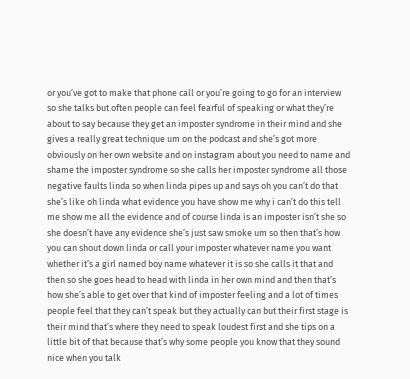or you’ve got to make that phone call or you’re going to go for an interview so she talks but often people can feel fearful of speaking or what they’re about to say because they get an imposter syndrome in their mind and she gives a really great technique um on the podcast and she’s got more obviously on her own website and on instagram about you need to name and shame the imposter syndrome so she calls her imposter syndrome all those negative faults linda so when linda pipes up and says oh you can’t do that she’s like oh linda what evidence you have show me why i can’t do this tell me show me all the evidence and of course linda is an imposter isn’t she so she doesn’t have any evidence she’s just saw smoke um so then that’s how you can shout down linda or call your imposter whatever name you want whether it’s a girl named boy name whatever it is so she calls it that and then so she goes head to head with linda in her own mind and then that’s how she’s able to get over that kind of imposter feeling and a lot of times people feel that they can’t speak but they actually can but their first stage is their mind that’s where they need to speak loudest first and she tips on a little bit of that because that’s why some people you know that they sound nice when you talk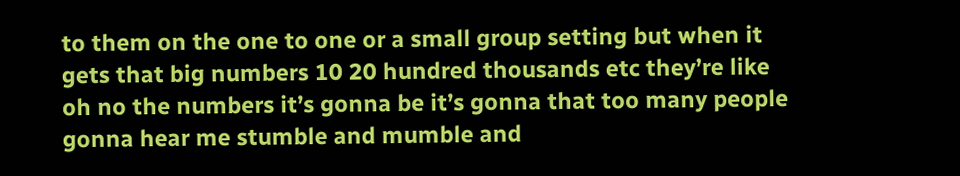to them on the one to one or a small group setting but when it gets that big numbers 10 20 hundred thousands etc they’re like oh no the numbers it’s gonna be it’s gonna that too many people gonna hear me stumble and mumble and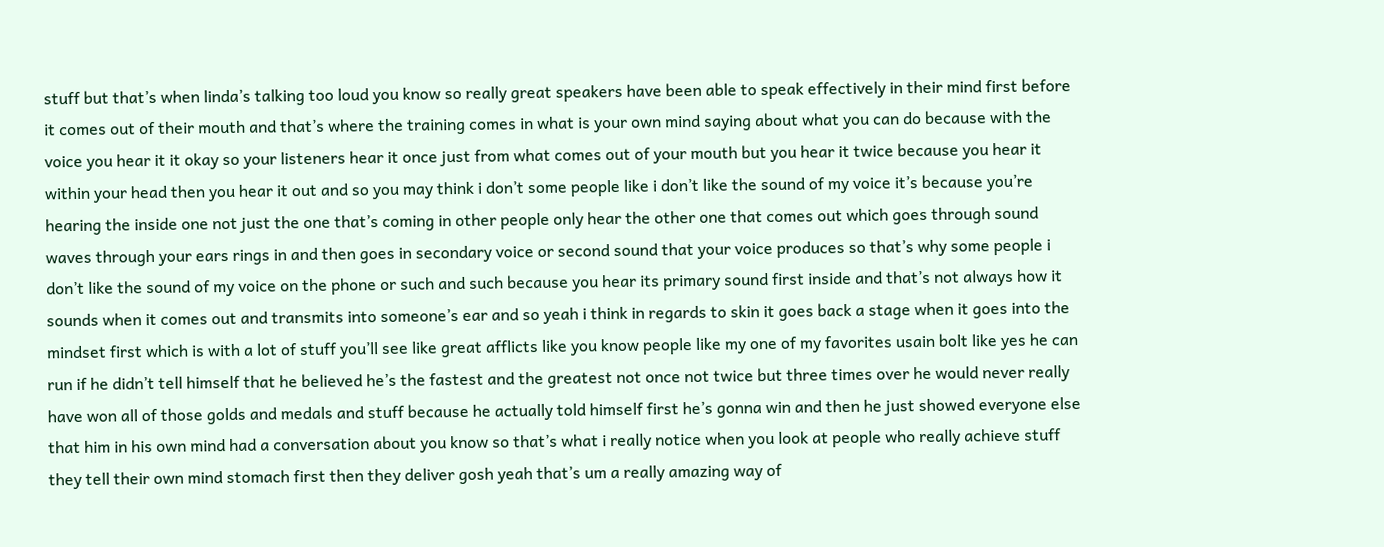stuff but that’s when linda’s talking too loud you know so really great speakers have been able to speak effectively in their mind first before it comes out of their mouth and that’s where the training comes in what is your own mind saying about what you can do because with the voice you hear it it okay so your listeners hear it once just from what comes out of your mouth but you hear it twice because you hear it within your head then you hear it out and so you may think i don’t some people like i don’t like the sound of my voice it’s because you’re hearing the inside one not just the one that’s coming in other people only hear the other one that comes out which goes through sound waves through your ears rings in and then goes in secondary voice or second sound that your voice produces so that’s why some people i don’t like the sound of my voice on the phone or such and such because you hear its primary sound first inside and that’s not always how it sounds when it comes out and transmits into someone’s ear and so yeah i think in regards to skin it goes back a stage when it goes into the mindset first which is with a lot of stuff you’ll see like great afflicts like you know people like my one of my favorites usain bolt like yes he can run if he didn’t tell himself that he believed he’s the fastest and the greatest not once not twice but three times over he would never really have won all of those golds and medals and stuff because he actually told himself first he’s gonna win and then he just showed everyone else that him in his own mind had a conversation about you know so that’s what i really notice when you look at people who really achieve stuff they tell their own mind stomach first then they deliver gosh yeah that’s um a really amazing way of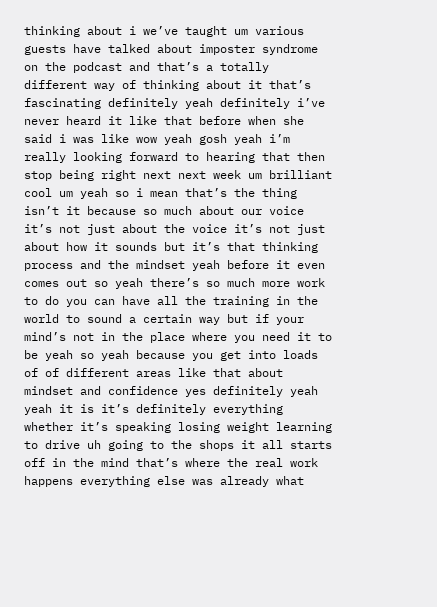thinking about i we’ve taught um various guests have talked about imposter syndrome on the podcast and that’s a totally different way of thinking about it that’s fascinating definitely yeah definitely i’ve never heard it like that before when she said i was like wow yeah gosh yeah i’m really looking forward to hearing that then stop being right next next week um brilliant cool um yeah so i mean that’s the thing isn’t it because so much about our voice it’s not just about the voice it’s not just about how it sounds but it’s that thinking process and the mindset yeah before it even comes out so yeah there’s so much more work to do you can have all the training in the world to sound a certain way but if your mind’s not in the place where you need it to be yeah so yeah because you get into loads of of different areas like that about mindset and confidence yes definitely yeah yeah it is it’s definitely everything whether it’s speaking losing weight learning to drive uh going to the shops it all starts off in the mind that’s where the real work happens everything else was already what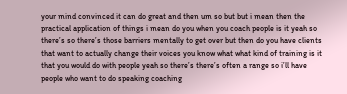your mind convinced it can do great and then um so but but i mean then the practical application of things i mean do you when you coach people is it yeah so there’s so there’s those barriers mentally to get over but then do you have clients that want to actually change their voices you know what what kind of training is it that you would do with people yeah so there’s there’s often a range so i’ll have people who want to do speaking coaching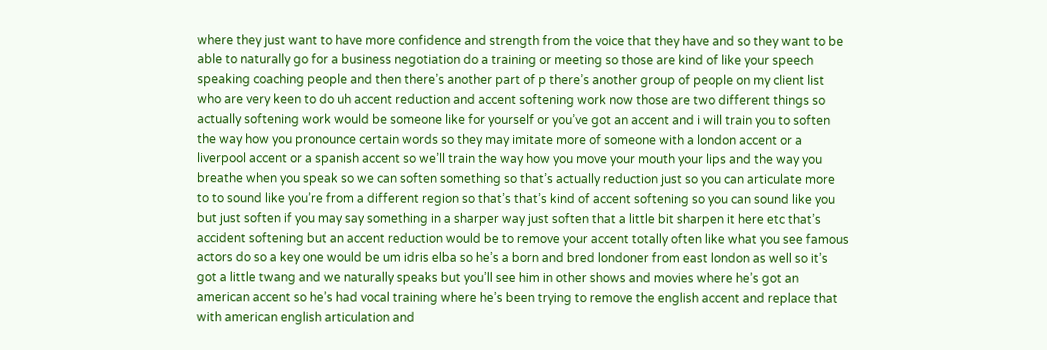where they just want to have more confidence and strength from the voice that they have and so they want to be able to naturally go for a business negotiation do a training or meeting so those are kind of like your speech speaking coaching people and then there’s another part of p there’s another group of people on my client list who are very keen to do uh accent reduction and accent softening work now those are two different things so actually softening work would be someone like for yourself or you’ve got an accent and i will train you to soften the way how you pronounce certain words so they may imitate more of someone with a london accent or a liverpool accent or a spanish accent so we’ll train the way how you move your mouth your lips and the way you breathe when you speak so we can soften something so that’s actually reduction just so you can articulate more to to sound like you’re from a different region so that’s that’s kind of accent softening so you can sound like you but just soften if you may say something in a sharper way just soften that a little bit sharpen it here etc that’s accident softening but an accent reduction would be to remove your accent totally often like what you see famous actors do so a key one would be um idris elba so he’s a born and bred londoner from east london as well so it’s got a little twang and we naturally speaks but you’ll see him in other shows and movies where he’s got an american accent so he’s had vocal training where he’s been trying to remove the english accent and replace that with american english articulation and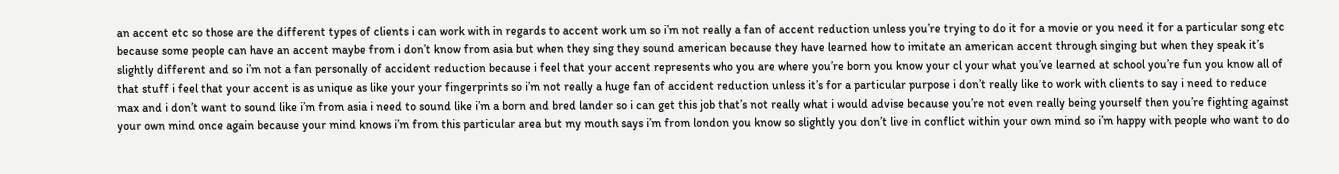an accent etc so those are the different types of clients i can work with in regards to accent work um so i’m not really a fan of accent reduction unless you’re trying to do it for a movie or you need it for a particular song etc because some people can have an accent maybe from i don’t know from asia but when they sing they sound american because they have learned how to imitate an american accent through singing but when they speak it’s slightly different and so i’m not a fan personally of accident reduction because i feel that your accent represents who you are where you’re born you know your cl your what you’ve learned at school you’re fun you know all of that stuff i feel that your accent is as unique as like your your fingerprints so i’m not really a huge fan of accident reduction unless it’s for a particular purpose i don’t really like to work with clients to say i need to reduce max and i don’t want to sound like i’m from asia i need to sound like i’m a born and bred lander so i can get this job that’s not really what i would advise because you’re not even really being yourself then you’re fighting against your own mind once again because your mind knows i’m from this particular area but my mouth says i’m from london you know so slightly you don’t live in conflict within your own mind so i’m happy with people who want to do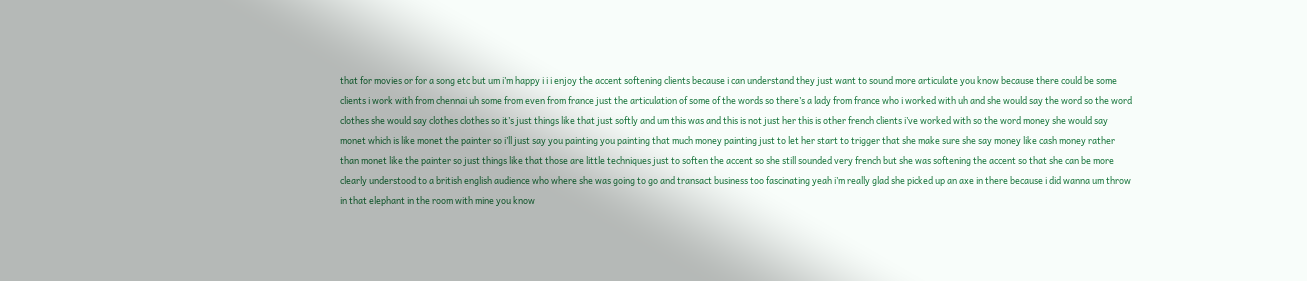that for movies or for a song etc but um i’m happy i i i enjoy the accent softening clients because i can understand they just want to sound more articulate you know because there could be some clients i work with from chennai uh some from even from france just the articulation of some of the words so there’s a lady from france who i worked with uh and she would say the word so the word clothes she would say clothes clothes so it’s just things like that just softly and um this was and this is not just her this is other french clients i’ve worked with so the word money she would say monet which is like monet the painter so i’ll just say you painting you painting that much money painting just to let her start to trigger that she make sure she say money like cash money rather than monet like the painter so just things like that those are little techniques just to soften the accent so she still sounded very french but she was softening the accent so that she can be more clearly understood to a british english audience who where she was going to go and transact business too fascinating yeah i’m really glad she picked up an axe in there because i did wanna um throw in that elephant in the room with mine you know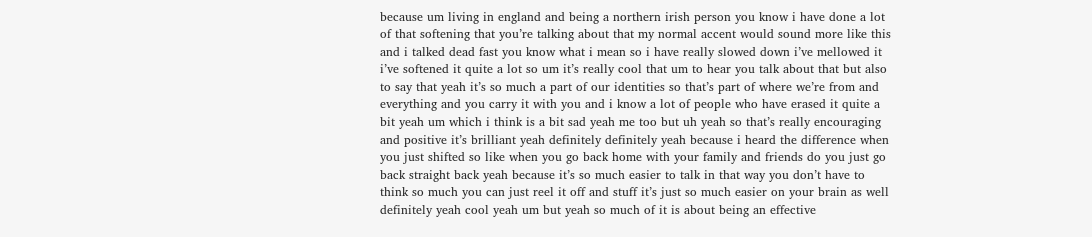because um living in england and being a northern irish person you know i have done a lot of that softening that you’re talking about that my normal accent would sound more like this and i talked dead fast you know what i mean so i have really slowed down i’ve mellowed it i’ve softened it quite a lot so um it’s really cool that um to hear you talk about that but also to say that yeah it’s so much a part of our identities so that’s part of where we’re from and everything and you carry it with you and i know a lot of people who have erased it quite a bit yeah um which i think is a bit sad yeah me too but uh yeah so that’s really encouraging and positive it’s brilliant yeah definitely definitely yeah because i heard the difference when you just shifted so like when you go back home with your family and friends do you just go back straight back yeah because it’s so much easier to talk in that way you don’t have to think so much you can just reel it off and stuff it’s just so much easier on your brain as well definitely yeah cool yeah um but yeah so much of it is about being an effective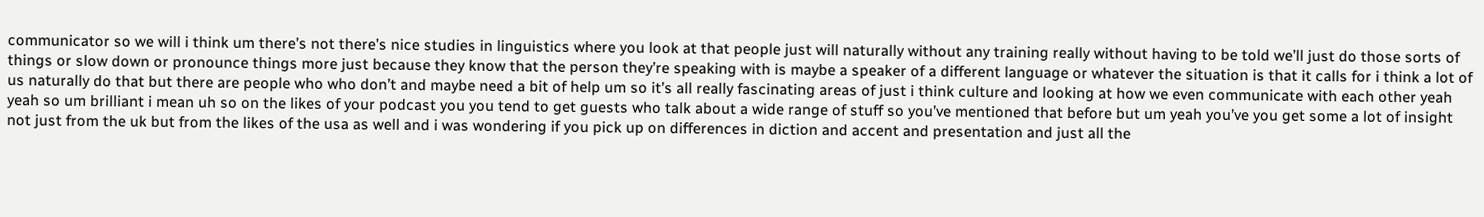communicator so we will i think um there’s not there’s nice studies in linguistics where you look at that people just will naturally without any training really without having to be told we’ll just do those sorts of things or slow down or pronounce things more just because they know that the person they’re speaking with is maybe a speaker of a different language or whatever the situation is that it calls for i think a lot of us naturally do that but there are people who who don’t and maybe need a bit of help um so it’s all really fascinating areas of just i think culture and looking at how we even communicate with each other yeah yeah so um brilliant i mean uh so on the likes of your podcast you you tend to get guests who talk about a wide range of stuff so you’ve mentioned that before but um yeah you’ve you get some a lot of insight not just from the uk but from the likes of the usa as well and i was wondering if you pick up on differences in diction and accent and presentation and just all the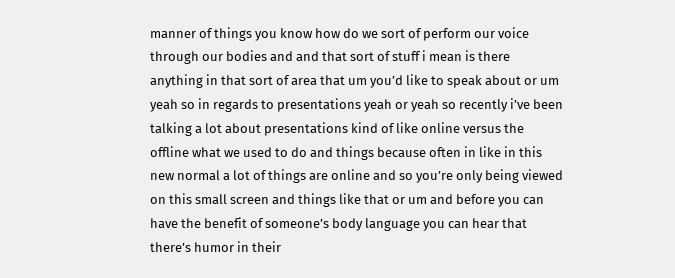manner of things you know how do we sort of perform our voice through our bodies and and that sort of stuff i mean is there anything in that sort of area that um you’d like to speak about or um yeah so in regards to presentations yeah or yeah so recently i’ve been talking a lot about presentations kind of like online versus the offline what we used to do and things because often in like in this new normal a lot of things are online and so you’re only being viewed on this small screen and things like that or um and before you can have the benefit of someone’s body language you can hear that there’s humor in their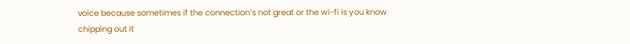voice because sometimes if the connection’s not great or the wi-fi is you know chipping out it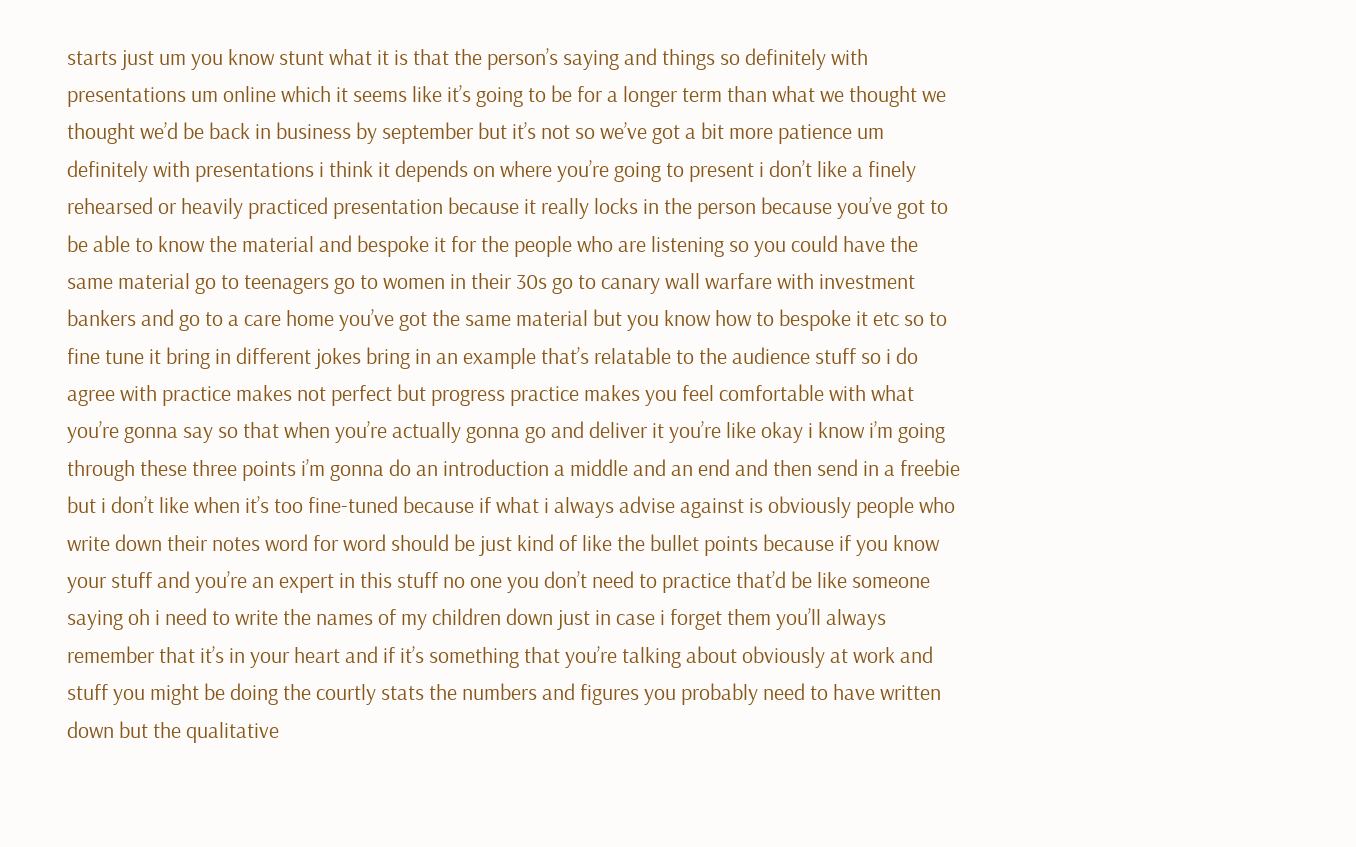starts just um you know stunt what it is that the person’s saying and things so definitely with presentations um online which it seems like it’s going to be for a longer term than what we thought we thought we’d be back in business by september but it’s not so we’ve got a bit more patience um definitely with presentations i think it depends on where you’re going to present i don’t like a finely rehearsed or heavily practiced presentation because it really locks in the person because you’ve got to be able to know the material and bespoke it for the people who are listening so you could have the same material go to teenagers go to women in their 30s go to canary wall warfare with investment bankers and go to a care home you’ve got the same material but you know how to bespoke it etc so to fine tune it bring in different jokes bring in an example that’s relatable to the audience stuff so i do agree with practice makes not perfect but progress practice makes you feel comfortable with what you’re gonna say so that when you’re actually gonna go and deliver it you’re like okay i know i’m going through these three points i’m gonna do an introduction a middle and an end and then send in a freebie but i don’t like when it’s too fine-tuned because if what i always advise against is obviously people who write down their notes word for word should be just kind of like the bullet points because if you know your stuff and you’re an expert in this stuff no one you don’t need to practice that’d be like someone saying oh i need to write the names of my children down just in case i forget them you’ll always remember that it’s in your heart and if it’s something that you’re talking about obviously at work and stuff you might be doing the courtly stats the numbers and figures you probably need to have written down but the qualitative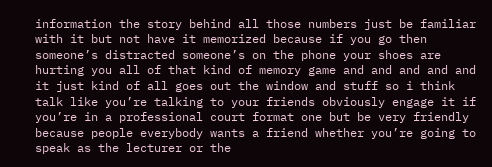information the story behind all those numbers just be familiar with it but not have it memorized because if you go then someone’s distracted someone’s on the phone your shoes are hurting you all of that kind of memory game and and and and and it just kind of all goes out the window and stuff so i think talk like you’re talking to your friends obviously engage it if you’re in a professional court format one but be very friendly because people everybody wants a friend whether you’re going to speak as the lecturer or the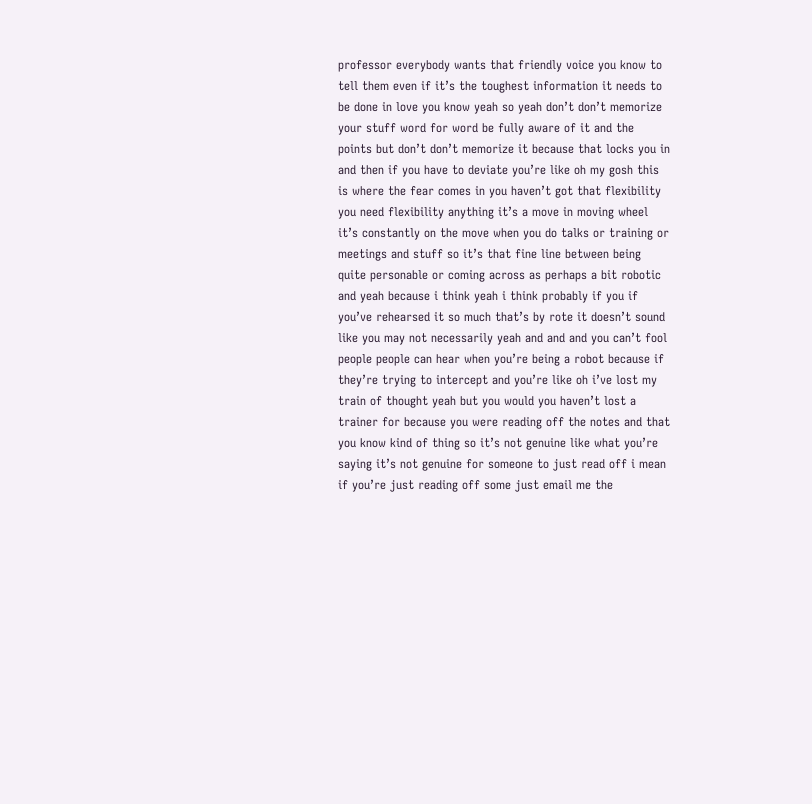professor everybody wants that friendly voice you know to tell them even if it’s the toughest information it needs to be done in love you know yeah so yeah don’t don’t memorize your stuff word for word be fully aware of it and the points but don’t don’t memorize it because that locks you in and then if you have to deviate you’re like oh my gosh this is where the fear comes in you haven’t got that flexibility you need flexibility anything it’s a move in moving wheel it’s constantly on the move when you do talks or training or meetings and stuff so it’s that fine line between being quite personable or coming across as perhaps a bit robotic and yeah because i think yeah i think probably if you if you’ve rehearsed it so much that’s by rote it doesn’t sound like you may not necessarily yeah and and and you can’t fool people people can hear when you’re being a robot because if they’re trying to intercept and you’re like oh i’ve lost my train of thought yeah but you would you haven’t lost a trainer for because you were reading off the notes and that you know kind of thing so it’s not genuine like what you’re saying it’s not genuine for someone to just read off i mean if you’re just reading off some just email me the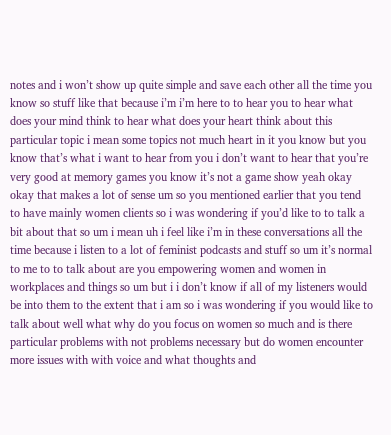notes and i won’t show up quite simple and save each other all the time you know so stuff like that because i’m i’m here to to hear you to hear what does your mind think to hear what does your heart think about this particular topic i mean some topics not much heart in it you know but you know that’s what i want to hear from you i don’t want to hear that you’re very good at memory games you know it’s not a game show yeah okay okay that makes a lot of sense um so you mentioned earlier that you tend to have mainly women clients so i was wondering if you’d like to to talk a bit about that so um i mean uh i feel like i’m in these conversations all the time because i listen to a lot of feminist podcasts and stuff so um it’s normal to me to to talk about are you empowering women and women in workplaces and things so um but i i don’t know if all of my listeners would be into them to the extent that i am so i was wondering if you would like to talk about well what why do you focus on women so much and is there particular problems with not problems necessary but do women encounter more issues with with voice and what thoughts and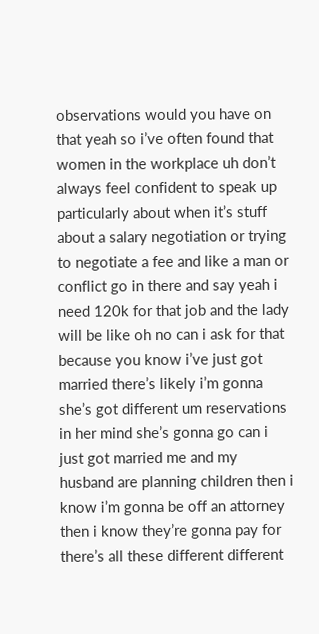observations would you have on that yeah so i’ve often found that women in the workplace uh don’t always feel confident to speak up particularly about when it’s stuff about a salary negotiation or trying to negotiate a fee and like a man or conflict go in there and say yeah i need 120k for that job and the lady will be like oh no can i ask for that because you know i’ve just got married there’s likely i’m gonna she’s got different um reservations in her mind she’s gonna go can i just got married me and my husband are planning children then i know i’m gonna be off an attorney then i know they’re gonna pay for there’s all these different different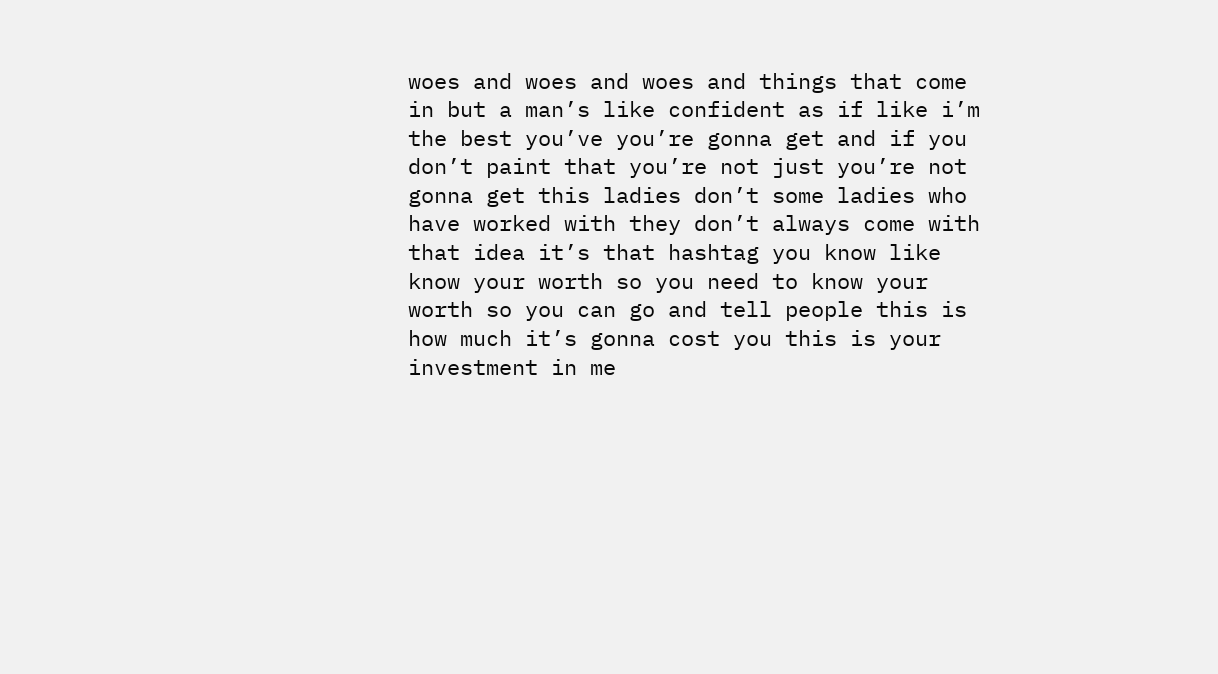woes and woes and woes and things that come in but a man’s like confident as if like i’m the best you’ve you’re gonna get and if you don’t paint that you’re not just you’re not gonna get this ladies don’t some ladies who have worked with they don’t always come with that idea it’s that hashtag you know like know your worth so you need to know your worth so you can go and tell people this is how much it’s gonna cost you this is your investment in me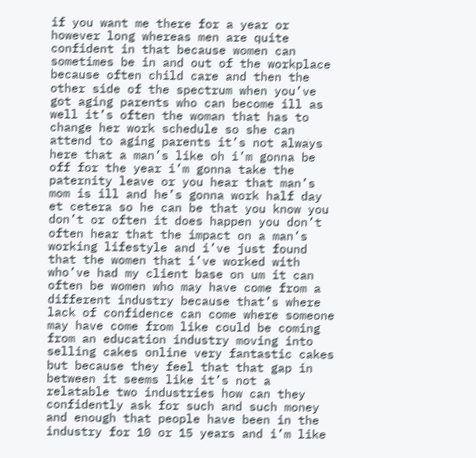if you want me there for a year or however long whereas men are quite confident in that because women can sometimes be in and out of the workplace because often child care and then the other side of the spectrum when you’ve got aging parents who can become ill as well it’s often the woman that has to change her work schedule so she can attend to aging parents it’s not always here that a man’s like oh i’m gonna be off for the year i’m gonna take the paternity leave or you hear that man’s mom is ill and he’s gonna work half day et cetera so he can be that you know you don’t or often it does happen you don’t often hear that the impact on a man’s working lifestyle and i’ve just found that the women that i’ve worked with who’ve had my client base on um it can often be women who may have come from a different industry because that’s where lack of confidence can come where someone may have come from like could be coming from an education industry moving into selling cakes online very fantastic cakes but because they feel that that gap in between it seems like it’s not a relatable two industries how can they confidently ask for such and such money and enough that people have been in the industry for 10 or 15 years and i’m like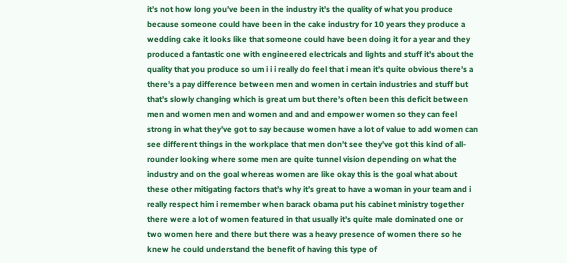it’s not how long you’ve been in the industry it’s the quality of what you produce because someone could have been in the cake industry for 10 years they produce a wedding cake it looks like that someone could have been doing it for a year and they produced a fantastic one with engineered electricals and lights and stuff it’s about the quality that you produce so um i i i really do feel that i mean it’s quite obvious there’s a there’s a pay difference between men and women in certain industries and stuff but that’s slowly changing which is great um but there’s often been this deficit between men and women men and women and and and empower women so they can feel strong in what they’ve got to say because women have a lot of value to add women can see different things in the workplace that men don’t see they’ve got this kind of all-rounder looking where some men are quite tunnel vision depending on what the industry and on the goal whereas women are like okay this is the goal what about these other mitigating factors that’s why it’s great to have a woman in your team and i really respect him i remember when barack obama put his cabinet ministry together there were a lot of women featured in that usually it’s quite male dominated one or two women here and there but there was a heavy presence of women there so he knew he could understand the benefit of having this type of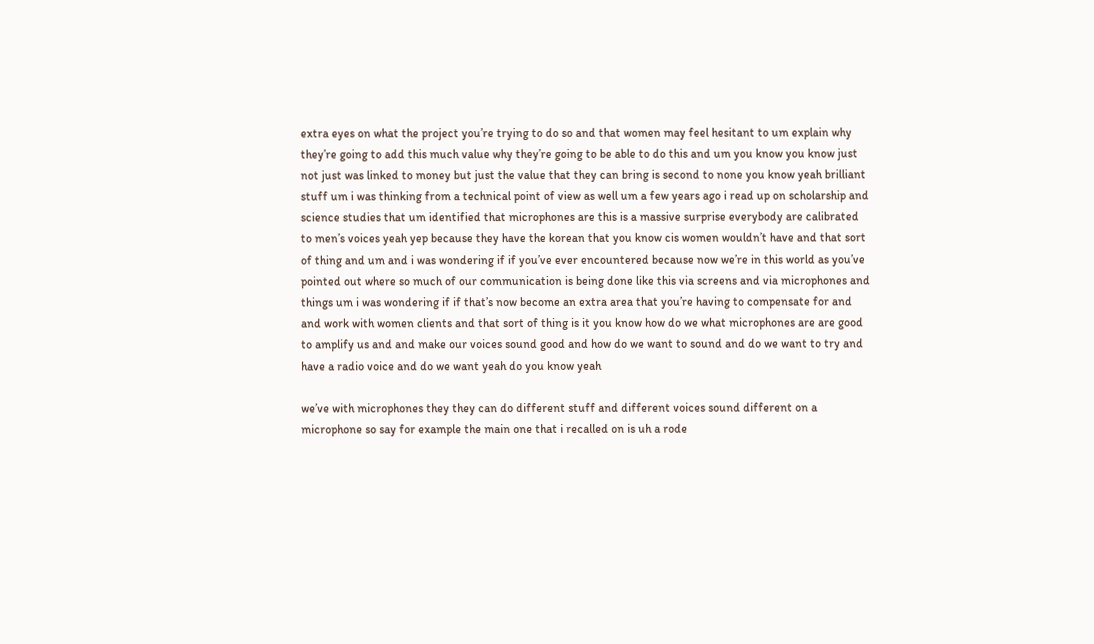extra eyes on what the project you’re trying to do so and that women may feel hesitant to um explain why they’re going to add this much value why they’re going to be able to do this and um you know you know just not just was linked to money but just the value that they can bring is second to none you know yeah brilliant stuff um i was thinking from a technical point of view as well um a few years ago i read up on scholarship and science studies that um identified that microphones are this is a massive surprise everybody are calibrated to men’s voices yeah yep because they have the korean that you know cis women wouldn’t have and that sort of thing and um and i was wondering if if you’ve ever encountered because now we’re in this world as you’ve pointed out where so much of our communication is being done like this via screens and via microphones and things um i was wondering if if that’s now become an extra area that you’re having to compensate for and and work with women clients and that sort of thing is it you know how do we what microphones are are good to amplify us and and make our voices sound good and how do we want to sound and do we want to try and have a radio voice and do we want yeah do you know yeah

we’ve with microphones they they can do different stuff and different voices sound different on a microphone so say for example the main one that i recalled on is uh a rode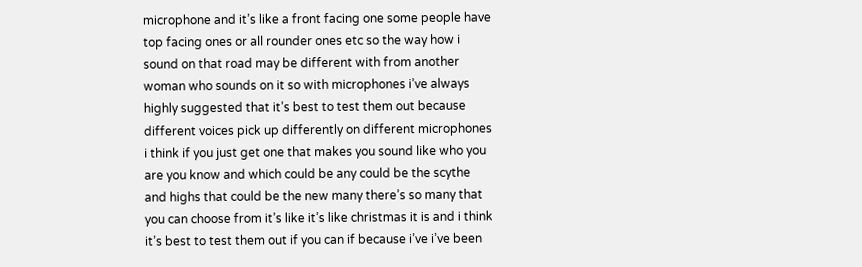microphone and it’s like a front facing one some people have top facing ones or all rounder ones etc so the way how i sound on that road may be different with from another woman who sounds on it so with microphones i’ve always highly suggested that it’s best to test them out because different voices pick up differently on different microphones i think if you just get one that makes you sound like who you are you know and which could be any could be the scythe and highs that could be the new many there’s so many that you can choose from it’s like it’s like christmas it is and i think it’s best to test them out if you can if because i’ve i’ve been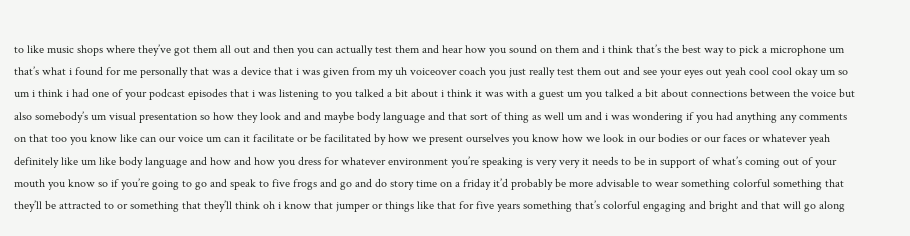to like music shops where they’ve got them all out and then you can actually test them and hear how you sound on them and i think that’s the best way to pick a microphone um that’s what i found for me personally that was a device that i was given from my uh voiceover coach you just really test them out and see your eyes out yeah cool cool okay um so um i think i had one of your podcast episodes that i was listening to you talked a bit about i think it was with a guest um you talked a bit about connections between the voice but also somebody’s um visual presentation so how they look and and maybe body language and that sort of thing as well um and i was wondering if you had anything any comments on that too you know like can our voice um can it facilitate or be facilitated by how we present ourselves you know how we look in our bodies or our faces or whatever yeah definitely like um like body language and how and how you dress for whatever environment you’re speaking is very very it needs to be in support of what’s coming out of your mouth you know so if you’re going to go and speak to five frogs and go and do story time on a friday it’d probably be more advisable to wear something colorful something that they’ll be attracted to or something that they’ll think oh i know that jumper or things like that for five years something that’s colorful engaging and bright and that will go along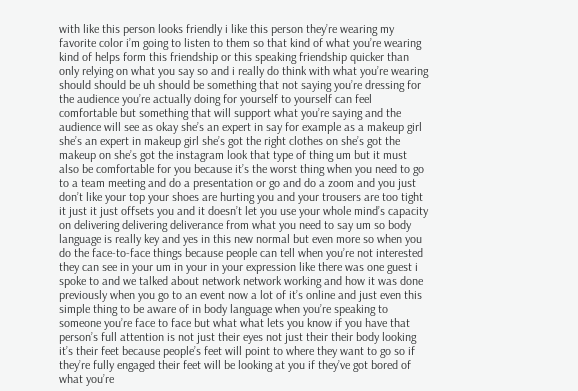with like this person looks friendly i like this person they’re wearing my favorite color i’m going to listen to them so that kind of what you’re wearing kind of helps form this friendship or this speaking friendship quicker than only relying on what you say so and i really do think with what you’re wearing should should be uh should be something that not saying you’re dressing for the audience you’re actually doing for yourself to yourself can feel comfortable but something that will support what you’re saying and the audience will see as okay she’s an expert in say for example as a makeup girl she’s an expert in makeup girl she’s got the right clothes on she’s got the makeup on she’s got the instagram look that type of thing um but it must also be comfortable for you because it’s the worst thing when you need to go to a team meeting and do a presentation or go and do a zoom and you just don’t like your top your shoes are hurting you and your trousers are too tight it just it just offsets you and it doesn’t let you use your whole mind’s capacity on delivering delivering deliverance from what you need to say um so body language is really key and yes in this new normal but even more so when you do the face-to-face things because people can tell when you’re not interested they can see in your um in your in your expression like there was one guest i spoke to and we talked about network network working and how it was done previously when you go to an event now a lot of it’s online and just even this simple thing to be aware of in body language when you’re speaking to someone you’re face to face but what what lets you know if you have that person’s full attention is not just their eyes not just their their body looking it’s their feet because people’s feet will point to where they want to go so if they’re fully engaged their feet will be looking at you if they’ve got bored of what you’re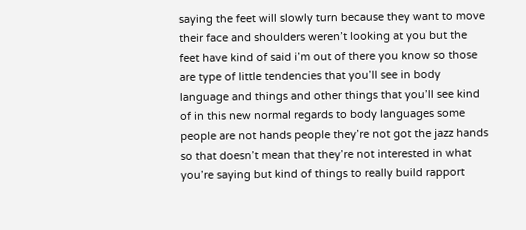saying the feet will slowly turn because they want to move their face and shoulders weren’t looking at you but the feet have kind of said i’m out of there you know so those are type of little tendencies that you’ll see in body language and things and other things that you’ll see kind of in this new normal regards to body languages some people are not hands people they’re not got the jazz hands so that doesn’t mean that they’re not interested in what you’re saying but kind of things to really build rapport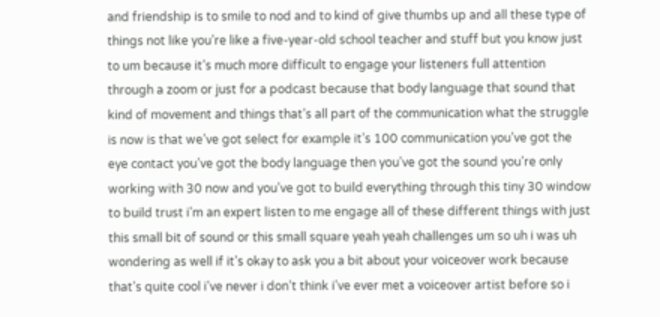and friendship is to smile to nod and to kind of give thumbs up and all these type of things not like you’re like a five-year-old school teacher and stuff but you know just to um because it’s much more difficult to engage your listeners full attention through a zoom or just for a podcast because that body language that sound that kind of movement and things that’s all part of the communication what the struggle is now is that we’ve got select for example it’s 100 communication you’ve got the eye contact you’ve got the body language then you’ve got the sound you’re only working with 30 now and you’ve got to build everything through this tiny 30 window to build trust i’m an expert listen to me engage all of these different things with just this small bit of sound or this small square yeah yeah challenges um so uh i was uh wondering as well if it’s okay to ask you a bit about your voiceover work because that’s quite cool i’ve never i don’t think i’ve ever met a voiceover artist before so i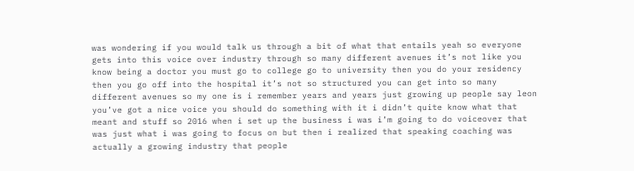was wondering if you would talk us through a bit of what that entails yeah so everyone gets into this voice over industry through so many different avenues it’s not like you know being a doctor you must go to college go to university then you do your residency then you go off into the hospital it’s not so structured you can get into so many different avenues so my one is i remember years and years just growing up people say leon you’ve got a nice voice you should do something with it i didn’t quite know what that meant and stuff so 2016 when i set up the business i was i’m going to do voiceover that was just what i was going to focus on but then i realized that speaking coaching was actually a growing industry that people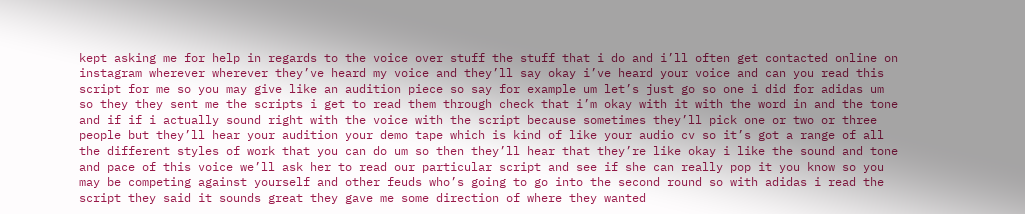kept asking me for help in regards to the voice over stuff the stuff that i do and i’ll often get contacted online on instagram wherever wherever they’ve heard my voice and they’ll say okay i’ve heard your voice and can you read this script for me so you may give like an audition piece so say for example um let’s just go so one i did for adidas um so they they sent me the scripts i get to read them through check that i’m okay with it with the word in and the tone and if if i actually sound right with the voice with the script because sometimes they’ll pick one or two or three people but they’ll hear your audition your demo tape which is kind of like your audio cv so it’s got a range of all the different styles of work that you can do um so then they’ll hear that they’re like okay i like the sound and tone and pace of this voice we’ll ask her to read our particular script and see if she can really pop it you know so you may be competing against yourself and other feuds who’s going to go into the second round so with adidas i read the script they said it sounds great they gave me some direction of where they wanted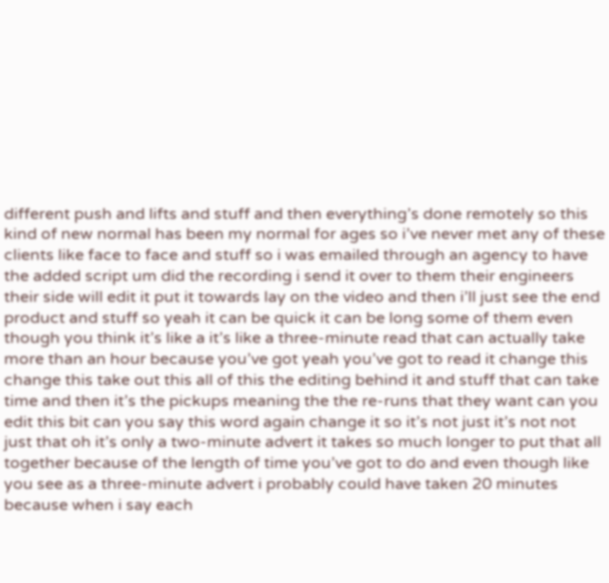different push and lifts and stuff and then everything’s done remotely so this kind of new normal has been my normal for ages so i’ve never met any of these clients like face to face and stuff so i was emailed through an agency to have the added script um did the recording i send it over to them their engineers their side will edit it put it towards lay on the video and then i’ll just see the end product and stuff so yeah it can be quick it can be long some of them even though you think it’s like a it’s like a three-minute read that can actually take more than an hour because you’ve got yeah you’ve got to read it change this change this take out this all of this the editing behind it and stuff that can take time and then it’s the pickups meaning the the re-runs that they want can you edit this bit can you say this word again change it so it’s not just it’s not not just that oh it’s only a two-minute advert it takes so much longer to put that all together because of the length of time you’ve got to do and even though like you see as a three-minute advert i probably could have taken 20 minutes because when i say each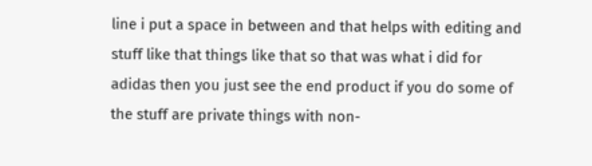line i put a space in between and that helps with editing and stuff like that things like that so that was what i did for adidas then you just see the end product if you do some of the stuff are private things with non-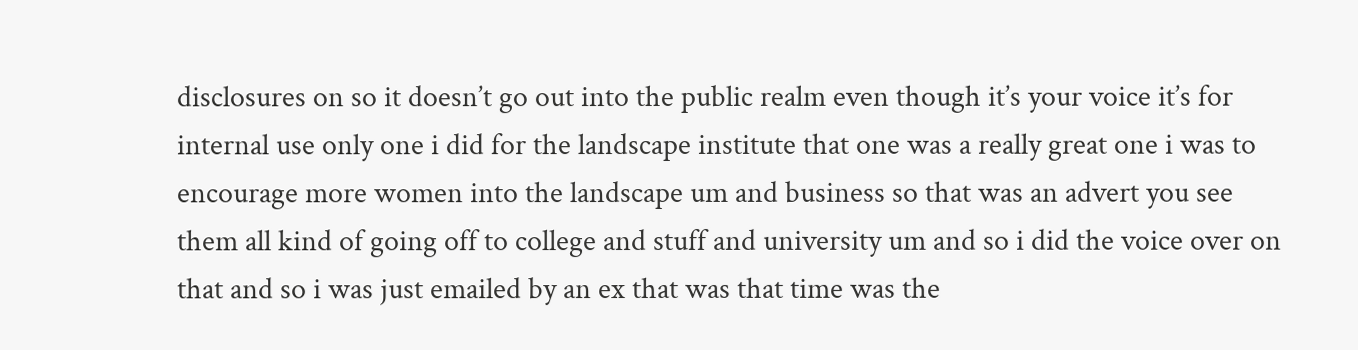disclosures on so it doesn’t go out into the public realm even though it’s your voice it’s for internal use only one i did for the landscape institute that one was a really great one i was to encourage more women into the landscape um and business so that was an advert you see them all kind of going off to college and stuff and university um and so i did the voice over on that and so i was just emailed by an ex that was that time was the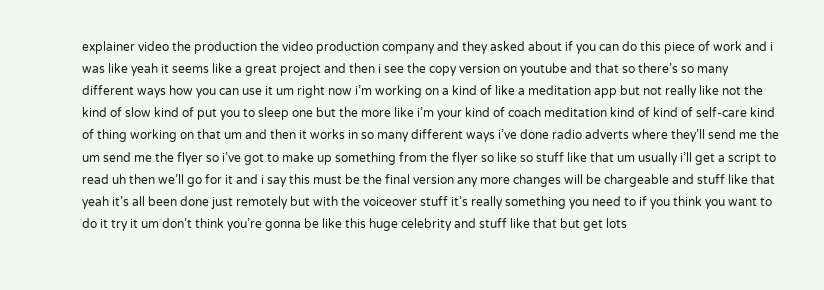explainer video the production the video production company and they asked about if you can do this piece of work and i was like yeah it seems like a great project and then i see the copy version on youtube and that so there’s so many different ways how you can use it um right now i’m working on a kind of like a meditation app but not really like not the kind of slow kind of put you to sleep one but the more like i’m your kind of coach meditation kind of kind of self-care kind of thing working on that um and then it works in so many different ways i’ve done radio adverts where they’ll send me the um send me the flyer so i’ve got to make up something from the flyer so like so stuff like that um usually i’ll get a script to read uh then we’ll go for it and i say this must be the final version any more changes will be chargeable and stuff like that yeah it’s all been done just remotely but with the voiceover stuff it’s really something you need to if you think you want to do it try it um don’t think you’re gonna be like this huge celebrity and stuff like that but get lots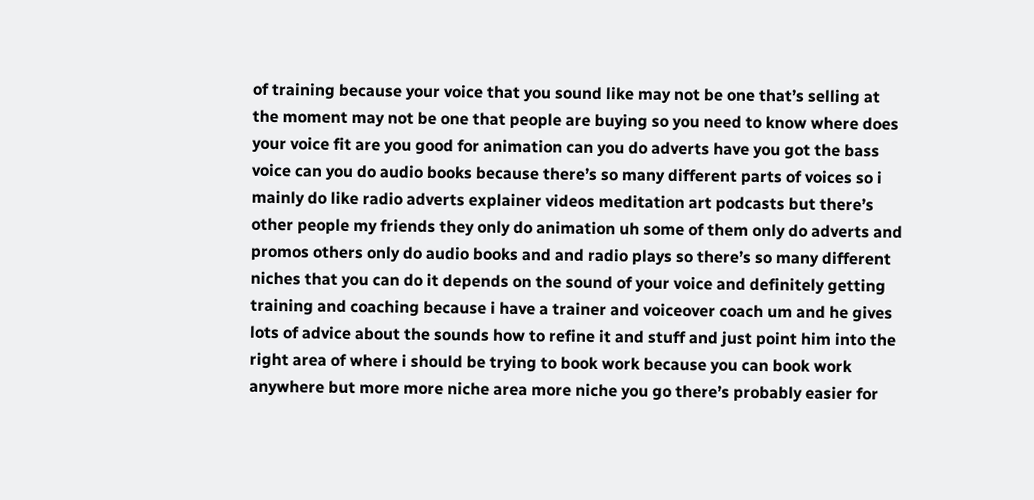of training because your voice that you sound like may not be one that’s selling at the moment may not be one that people are buying so you need to know where does your voice fit are you good for animation can you do adverts have you got the bass voice can you do audio books because there’s so many different parts of voices so i mainly do like radio adverts explainer videos meditation art podcasts but there’s other people my friends they only do animation uh some of them only do adverts and promos others only do audio books and and radio plays so there’s so many different niches that you can do it depends on the sound of your voice and definitely getting training and coaching because i have a trainer and voiceover coach um and he gives lots of advice about the sounds how to refine it and stuff and just point him into the right area of where i should be trying to book work because you can book work anywhere but more more niche area more niche you go there’s probably easier for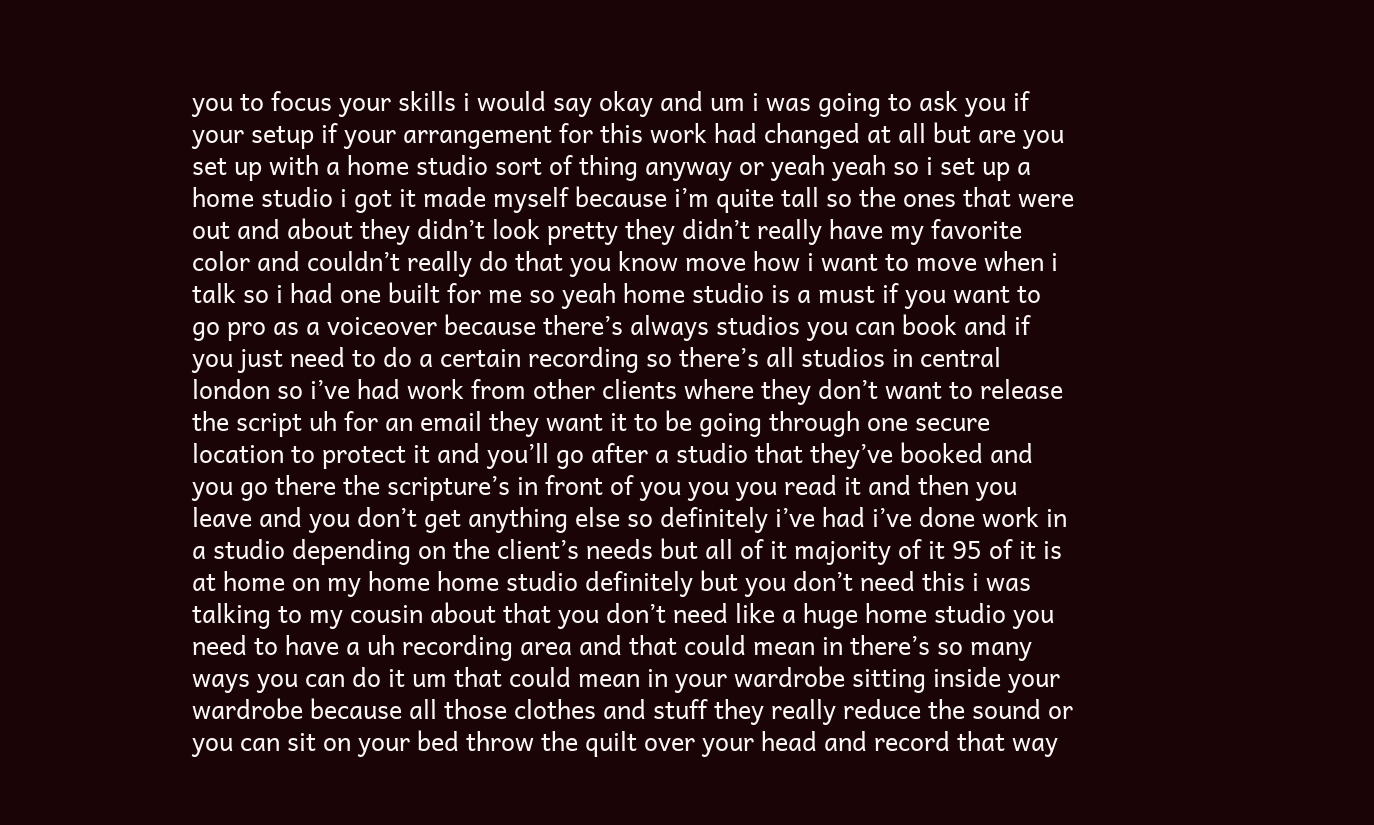you to focus your skills i would say okay and um i was going to ask you if your setup if your arrangement for this work had changed at all but are you set up with a home studio sort of thing anyway or yeah yeah so i set up a home studio i got it made myself because i’m quite tall so the ones that were out and about they didn’t look pretty they didn’t really have my favorite color and couldn’t really do that you know move how i want to move when i talk so i had one built for me so yeah home studio is a must if you want to go pro as a voiceover because there’s always studios you can book and if you just need to do a certain recording so there’s all studios in central london so i’ve had work from other clients where they don’t want to release the script uh for an email they want it to be going through one secure location to protect it and you’ll go after a studio that they’ve booked and you go there the scripture’s in front of you you you read it and then you leave and you don’t get anything else so definitely i’ve had i’ve done work in a studio depending on the client’s needs but all of it majority of it 95 of it is at home on my home home studio definitely but you don’t need this i was talking to my cousin about that you don’t need like a huge home studio you need to have a uh recording area and that could mean in there’s so many ways you can do it um that could mean in your wardrobe sitting inside your wardrobe because all those clothes and stuff they really reduce the sound or you can sit on your bed throw the quilt over your head and record that way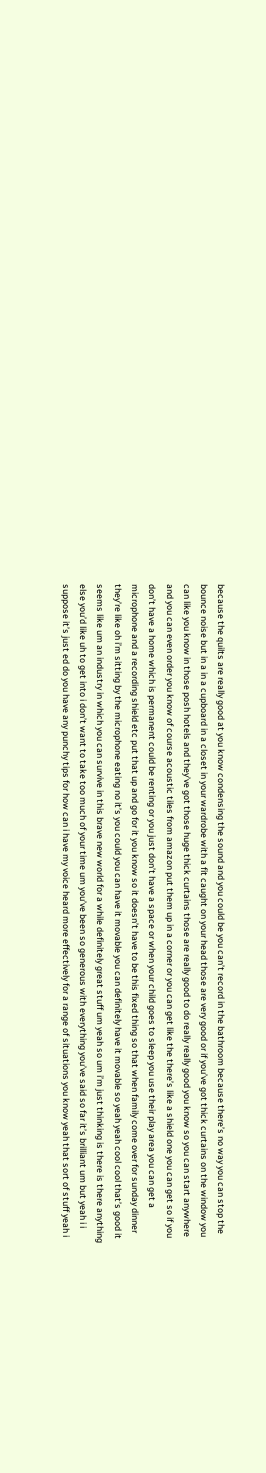because the quilts are really good at you know condensing the sound and you could be you can’t record in the bathroom because there’s no way you can stop the bounce noise but in a in a cupboard in a closet in your wardrobe with a fit caught on your head those are very good or if you’ve got thick curtains on the window you can like you know in those posh hotels and they’ve got those huge thick curtains those are really good to do really really good you know so you can start anywhere and you can even order you know of course acoustic tiles from amazon put them up in a corner or you can get like the there’s like a shield one you can get so if you don’t have a home which is permanent could be renting or you just don’t have a space or when your child goes to sleep you use their play area you can get a microphone and a recording shield etc put that up and go for it you know so it doesn’t have to be this fixed thing so that when family come over for sunday dinner they’re like oh i’m sitting by the microphone eating no it’s you could you can have it movable you can definitely have it movable so yeah yeah cool cool that’s good it seems like um an industry in which you can survive in this brave new world for a while definitely great stuff um yeah so um i’m just thinking is there is there anything else you’d like uh to get into i don’t want to take too much of your time um you’ve been so generous with everything you’ve said so far it’s brilliant um but yeah i i suppose it’s just ed do you have any punchy tips for how can i have my voice heard more effectively for a range of situations you know yeah that sort of stuff yeah i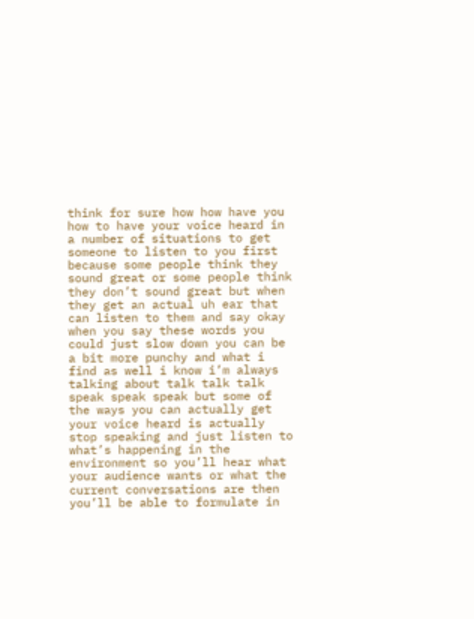think for sure how how have you how to have your voice heard in a number of situations to get someone to listen to you first because some people think they sound great or some people think they don’t sound great but when they get an actual uh ear that can listen to them and say okay when you say these words you could just slow down you can be a bit more punchy and what i find as well i know i’m always talking about talk talk talk speak speak speak but some of the ways you can actually get your voice heard is actually stop speaking and just listen to what’s happening in the environment so you’ll hear what your audience wants or what the current conversations are then you’ll be able to formulate in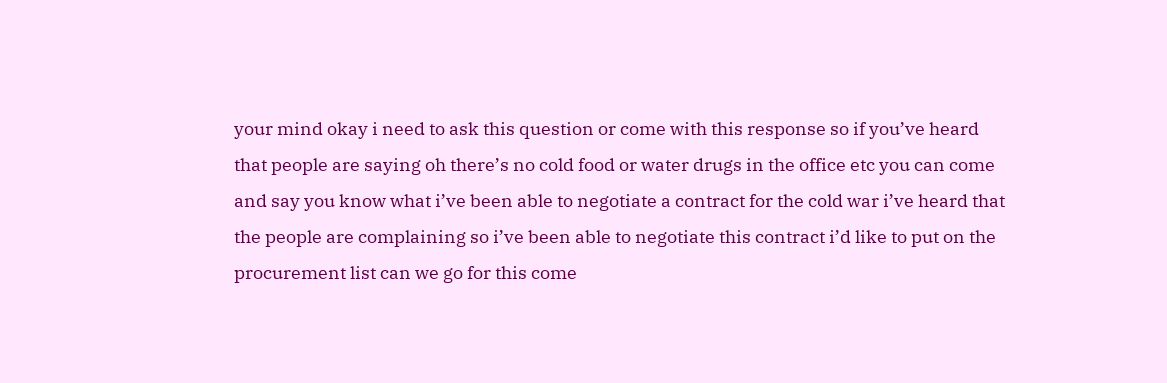your mind okay i need to ask this question or come with this response so if you’ve heard that people are saying oh there’s no cold food or water drugs in the office etc you can come and say you know what i’ve been able to negotiate a contract for the cold war i’ve heard that the people are complaining so i’ve been able to negotiate this contract i’d like to put on the procurement list can we go for this come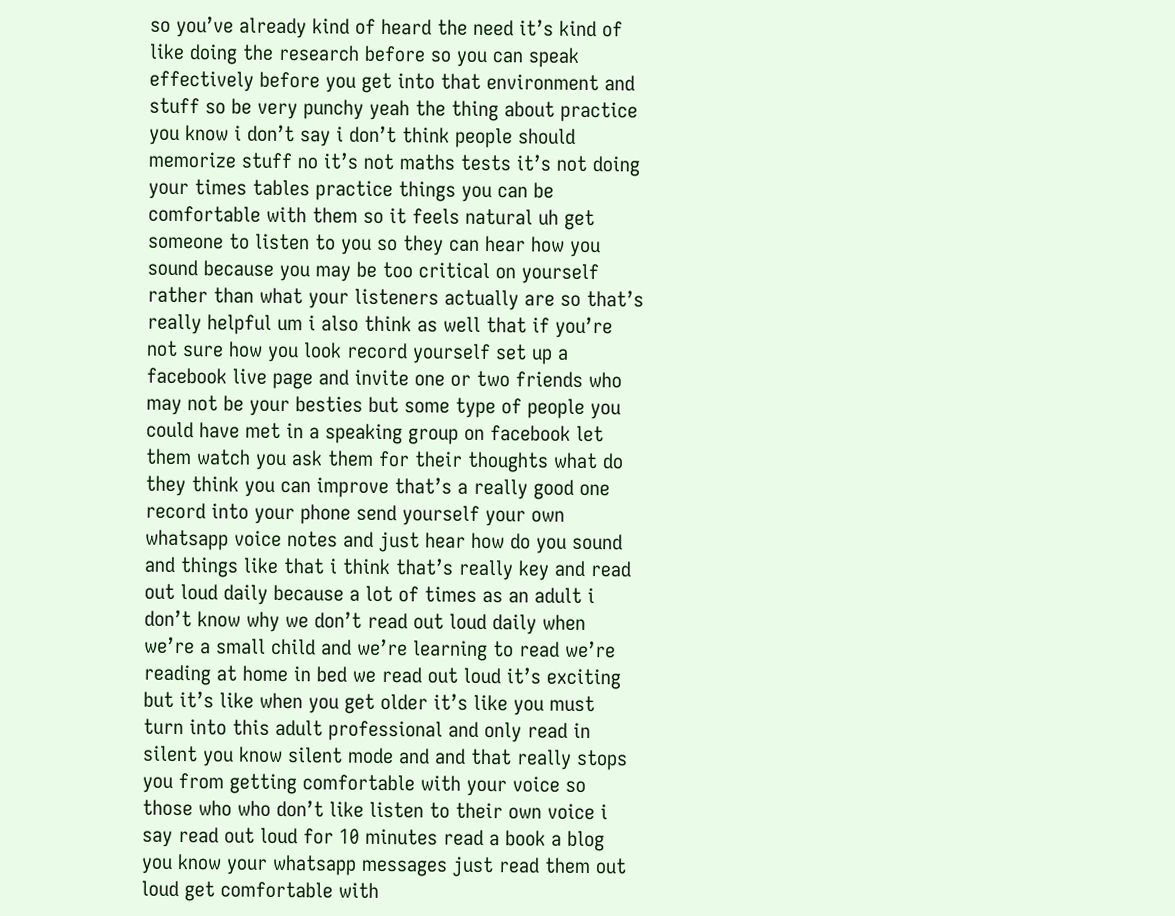so you’ve already kind of heard the need it’s kind of like doing the research before so you can speak effectively before you get into that environment and stuff so be very punchy yeah the thing about practice you know i don’t say i don’t think people should memorize stuff no it’s not maths tests it’s not doing your times tables practice things you can be comfortable with them so it feels natural uh get someone to listen to you so they can hear how you sound because you may be too critical on yourself rather than what your listeners actually are so that’s really helpful um i also think as well that if you’re not sure how you look record yourself set up a facebook live page and invite one or two friends who may not be your besties but some type of people you could have met in a speaking group on facebook let them watch you ask them for their thoughts what do they think you can improve that’s a really good one record into your phone send yourself your own whatsapp voice notes and just hear how do you sound and things like that i think that’s really key and read out loud daily because a lot of times as an adult i don’t know why we don’t read out loud daily when we’re a small child and we’re learning to read we’re reading at home in bed we read out loud it’s exciting but it’s like when you get older it’s like you must turn into this adult professional and only read in silent you know silent mode and and that really stops you from getting comfortable with your voice so those who who don’t like listen to their own voice i say read out loud for 10 minutes read a book a blog you know your whatsapp messages just read them out loud get comfortable with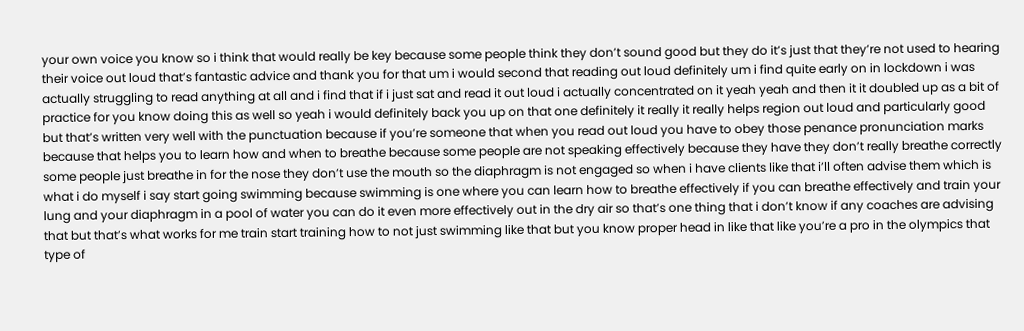your own voice you know so i think that would really be key because some people think they don’t sound good but they do it’s just that they’re not used to hearing their voice out loud that’s fantastic advice and thank you for that um i would second that reading out loud definitely um i find quite early on in lockdown i was actually struggling to read anything at all and i find that if i just sat and read it out loud i actually concentrated on it yeah yeah and then it it doubled up as a bit of practice for you know doing this as well so yeah i would definitely back you up on that one definitely it really it really helps region out loud and particularly good but that’s written very well with the punctuation because if you’re someone that when you read out loud you have to obey those penance pronunciation marks because that helps you to learn how and when to breathe because some people are not speaking effectively because they have they don’t really breathe correctly some people just breathe in for the nose they don’t use the mouth so the diaphragm is not engaged so when i have clients like that i’ll often advise them which is what i do myself i say start going swimming because swimming is one where you can learn how to breathe effectively if you can breathe effectively and train your lung and your diaphragm in a pool of water you can do it even more effectively out in the dry air so that’s one thing that i don’t know if any coaches are advising that but that’s what works for me train start training how to not just swimming like that but you know proper head in like that like you’re a pro in the olympics that type of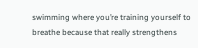swimming where you’re training yourself to breathe because that really strengthens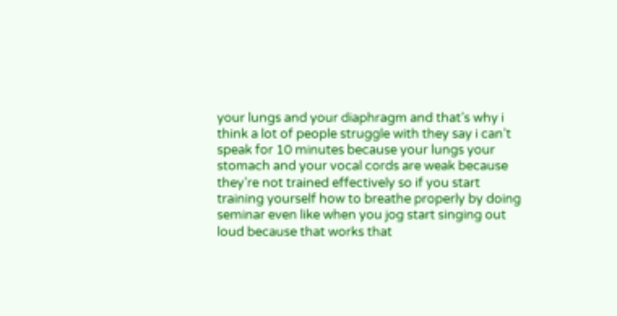your lungs and your diaphragm and that’s why i think a lot of people struggle with they say i can’t speak for 10 minutes because your lungs your stomach and your vocal cords are weak because they’re not trained effectively so if you start training yourself how to breathe properly by doing seminar even like when you jog start singing out loud because that works that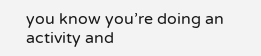you know you’re doing an activity and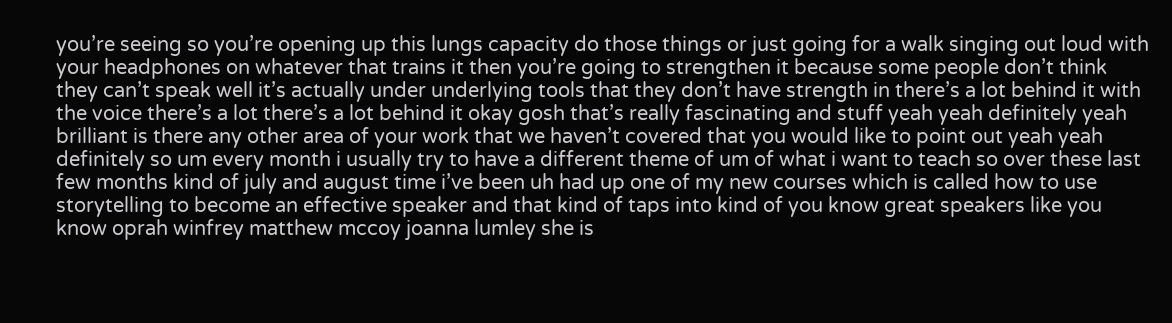you’re seeing so you’re opening up this lungs capacity do those things or just going for a walk singing out loud with your headphones on whatever that trains it then you’re going to strengthen it because some people don’t think they can’t speak well it’s actually under underlying tools that they don’t have strength in there’s a lot behind it with the voice there’s a lot there’s a lot behind it okay gosh that’s really fascinating and stuff yeah yeah definitely yeah brilliant is there any other area of your work that we haven’t covered that you would like to point out yeah yeah definitely so um every month i usually try to have a different theme of um of what i want to teach so over these last few months kind of july and august time i’ve been uh had up one of my new courses which is called how to use storytelling to become an effective speaker and that kind of taps into kind of you know great speakers like you know oprah winfrey matthew mccoy joanna lumley she is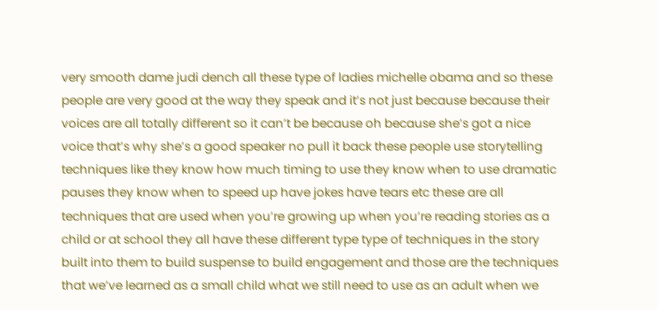very smooth dame judi dench all these type of ladies michelle obama and so these people are very good at the way they speak and it’s not just because because their voices are all totally different so it can’t be because oh because she’s got a nice voice that’s why she’s a good speaker no pull it back these people use storytelling techniques like they know how much timing to use they know when to use dramatic pauses they know when to speed up have jokes have tears etc these are all techniques that are used when you’re growing up when you’re reading stories as a child or at school they all have these different type type of techniques in the story built into them to build suspense to build engagement and those are the techniques that we’ve learned as a small child what we still need to use as an adult when we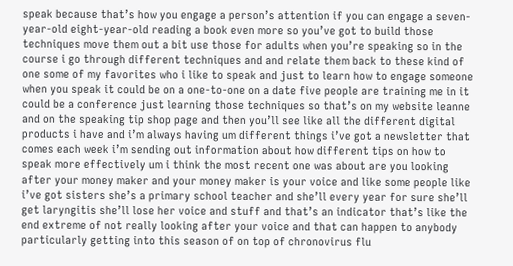speak because that’s how you engage a person’s attention if you can engage a seven-year-old eight-year-old reading a book even more so you’ve got to build those techniques move them out a bit use those for adults when you’re speaking so in the course i go through different techniques and and relate them back to these kind of one some of my favorites who i like to speak and just to learn how to engage someone when you speak it could be on a one-to-one on a date five people are training me in it could be a conference just learning those techniques so that’s on my website leanne and on the speaking tip shop page and then you’ll see like all the different digital products i have and i’m always having um different things i’ve got a newsletter that comes each week i’m sending out information about how different tips on how to speak more effectively um i think the most recent one was about are you looking after your money maker and your money maker is your voice and like some people like i’ve got sisters she’s a primary school teacher and she’ll every year for sure she’ll get laryngitis she’ll lose her voice and stuff and that’s an indicator that’s like the end extreme of not really looking after your voice and that can happen to anybody particularly getting into this season of on top of chronovirus flu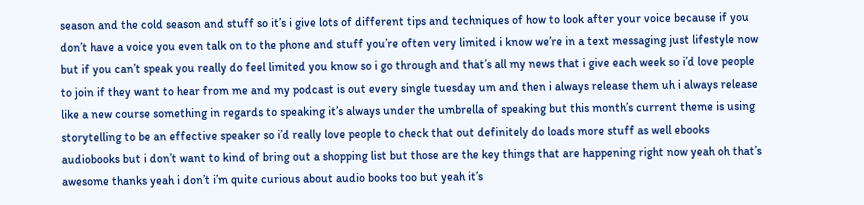season and the cold season and stuff so it’s i give lots of different tips and techniques of how to look after your voice because if you don’t have a voice you even talk on to the phone and stuff you’re often very limited i know we’re in a text messaging just lifestyle now but if you can’t speak you really do feel limited you know so i go through and that’s all my news that i give each week so i’d love people to join if they want to hear from me and my podcast is out every single tuesday um and then i always release them uh i always release like a new course something in regards to speaking it’s always under the umbrella of speaking but this month’s current theme is using storytelling to be an effective speaker so i’d really love people to check that out definitely do loads more stuff as well ebooks audiobooks but i don’t want to kind of bring out a shopping list but those are the key things that are happening right now yeah oh that’s awesome thanks yeah i don’t i’m quite curious about audio books too but yeah it’s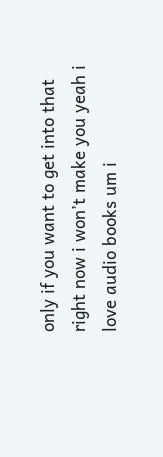only if you want to get into that right now i won’t make you yeah i love audio books um i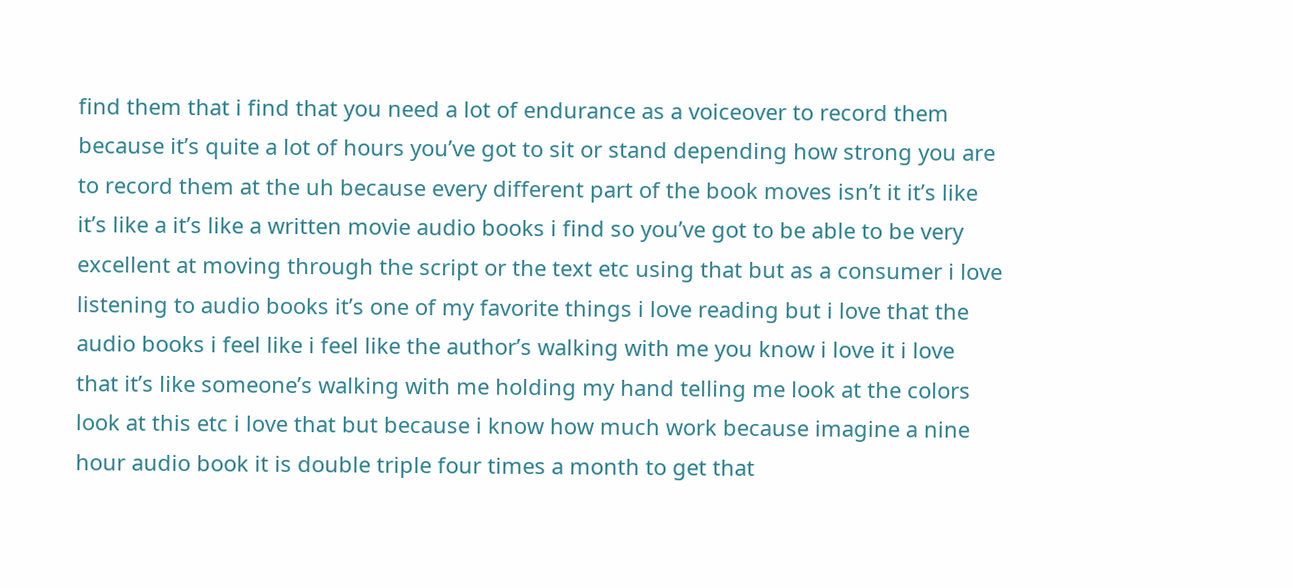find them that i find that you need a lot of endurance as a voiceover to record them because it’s quite a lot of hours you’ve got to sit or stand depending how strong you are to record them at the uh because every different part of the book moves isn’t it it’s like it’s like a it’s like a written movie audio books i find so you’ve got to be able to be very excellent at moving through the script or the text etc using that but as a consumer i love listening to audio books it’s one of my favorite things i love reading but i love that the audio books i feel like i feel like the author’s walking with me you know i love it i love that it’s like someone’s walking with me holding my hand telling me look at the colors look at this etc i love that but because i know how much work because imagine a nine hour audio book it is double triple four times a month to get that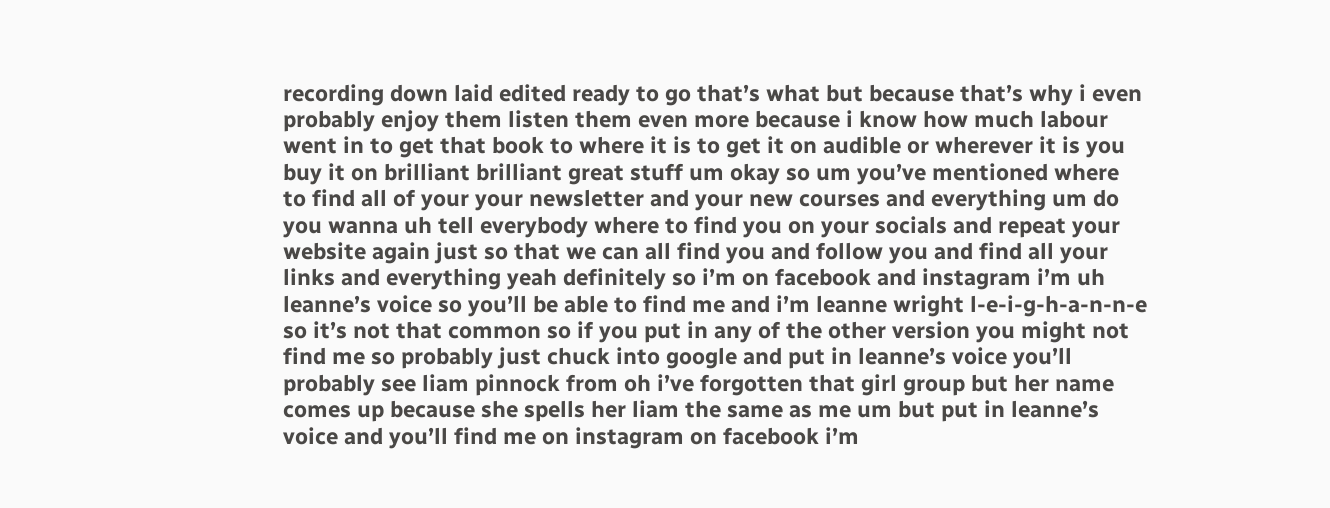recording down laid edited ready to go that’s what but because that’s why i even probably enjoy them listen them even more because i know how much labour went in to get that book to where it is to get it on audible or wherever it is you buy it on brilliant brilliant great stuff um okay so um you’ve mentioned where to find all of your your newsletter and your new courses and everything um do you wanna uh tell everybody where to find you on your socials and repeat your website again just so that we can all find you and follow you and find all your links and everything yeah definitely so i’m on facebook and instagram i’m uh leanne’s voice so you’ll be able to find me and i’m leanne wright l-e-i-g-h-a-n-n-e so it’s not that common so if you put in any of the other version you might not find me so probably just chuck into google and put in leanne’s voice you’ll probably see liam pinnock from oh i’ve forgotten that girl group but her name comes up because she spells her liam the same as me um but put in leanne’s voice and you’ll find me on instagram on facebook i’m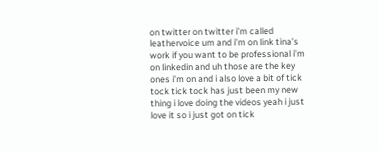on twitter on twitter i’m called leathervoice um and i’m on link tina’s work if you want to be professional i’m on linkedin and uh those are the key ones i’m on and i also love a bit of tick tock tick tock has just been my new thing i love doing the videos yeah i just love it so i just got on tick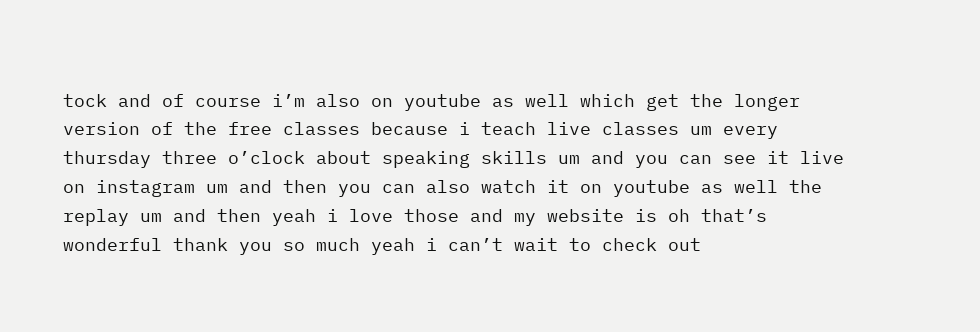tock and of course i’m also on youtube as well which get the longer version of the free classes because i teach live classes um every thursday three o’clock about speaking skills um and you can see it live on instagram um and then you can also watch it on youtube as well the replay um and then yeah i love those and my website is oh that’s wonderful thank you so much yeah i can’t wait to check out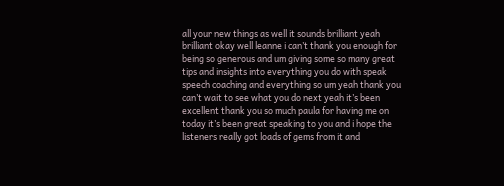all your new things as well it sounds brilliant yeah brilliant okay well leanne i can’t thank you enough for being so generous and um giving some so many great tips and insights into everything you do with speak speech coaching and everything so um yeah thank you can’t wait to see what you do next yeah it’s been excellent thank you so much paula for having me on today it’s been great speaking to you and i hope the listeners really got loads of gems from it and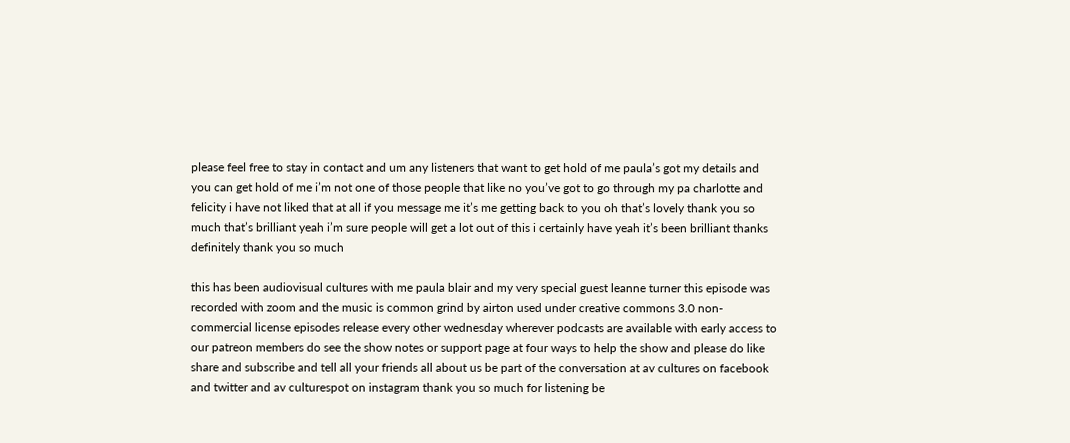please feel free to stay in contact and um any listeners that want to get hold of me paula’s got my details and you can get hold of me i’m not one of those people that like no you’ve got to go through my pa charlotte and felicity i have not liked that at all if you message me it’s me getting back to you oh that’s lovely thank you so much that’s brilliant yeah i’m sure people will get a lot out of this i certainly have yeah it’s been brilliant thanks definitely thank you so much

this has been audiovisual cultures with me paula blair and my very special guest leanne turner this episode was recorded with zoom and the music is common grind by airton used under creative commons 3.0 non-commercial license episodes release every other wednesday wherever podcasts are available with early access to our patreon members do see the show notes or support page at four ways to help the show and please do like share and subscribe and tell all your friends all about us be part of the conversation at av cultures on facebook and twitter and av culturespot on instagram thank you so much for listening be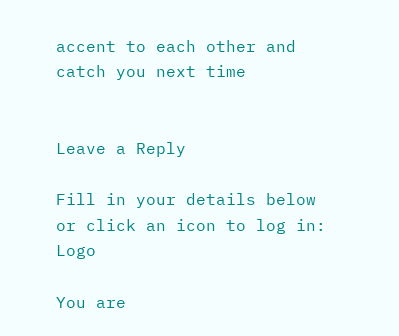accent to each other and catch you next time


Leave a Reply

Fill in your details below or click an icon to log in: Logo

You are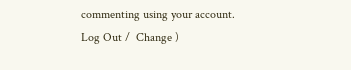commenting using your account. Log Out /  Change )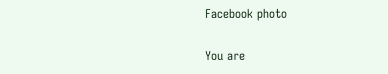Facebook photo

You are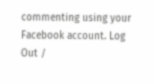commenting using your Facebook account. Log Out /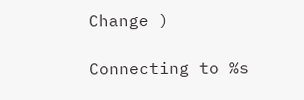Change )

Connecting to %s